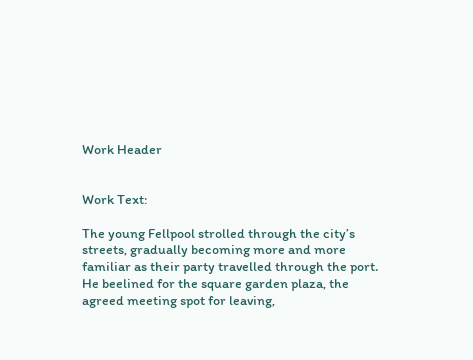Work Header


Work Text:

The young Fellpool strolled through the city’s streets, gradually becoming more and more familiar as their party travelled through the port. He beelined for the square garden plaza, the agreed meeting spot for leaving,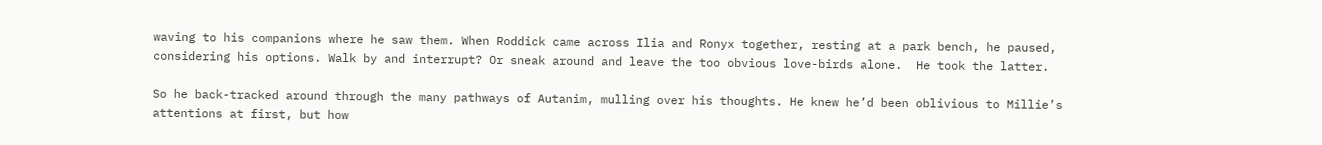waving to his companions where he saw them. When Roddick came across Ilia and Ronyx together, resting at a park bench, he paused, considering his options. Walk by and interrupt? Or sneak around and leave the too obvious love-birds alone.  He took the latter.

So he back-tracked around through the many pathways of Autanim, mulling over his thoughts. He knew he’d been oblivious to Millie’s attentions at first, but how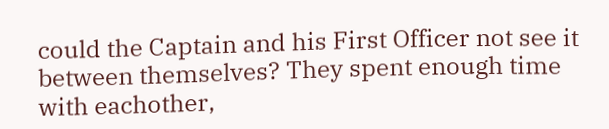could the Captain and his First Officer not see it between themselves? They spent enough time with eachother,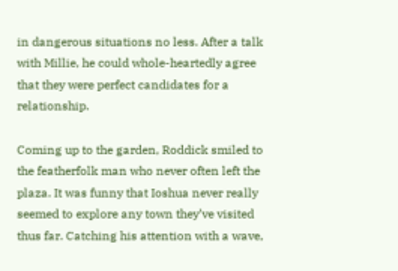in dangerous situations no less. After a talk with Millie, he could whole-heartedly agree that they were perfect candidates for a relationship.

Coming up to the garden, Roddick smiled to the featherfolk man who never often left the plaza. It was funny that Ioshua never really seemed to explore any town they’ve visited thus far. Catching his attention with a wave,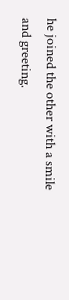he joined the other with a smile and greeting.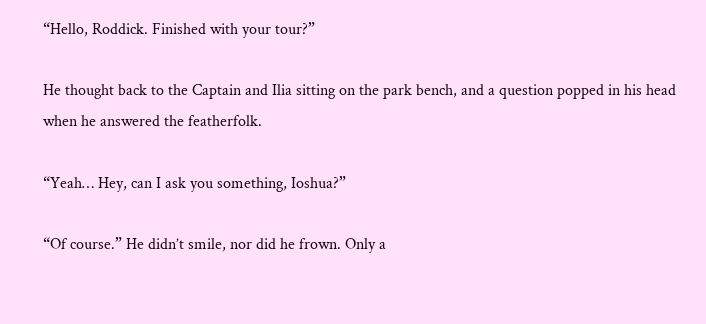“Hello, Roddick. Finished with your tour?”

He thought back to the Captain and Ilia sitting on the park bench, and a question popped in his head when he answered the featherfolk.

“Yeah… Hey, can I ask you something, Ioshua?”

“Of course.” He didn’t smile, nor did he frown. Only a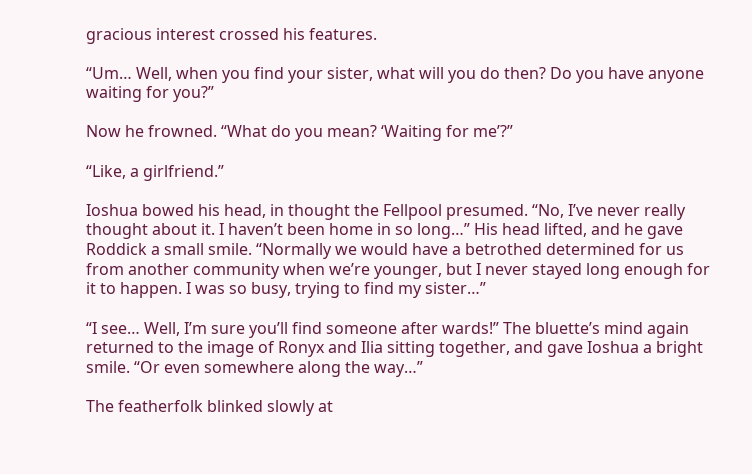gracious interest crossed his features.

“Um… Well, when you find your sister, what will you do then? Do you have anyone waiting for you?”

Now he frowned. “What do you mean? ‘Waiting for me’?”

“Like, a girlfriend.”

Ioshua bowed his head, in thought the Fellpool presumed. “No, I’ve never really thought about it. I haven’t been home in so long…” His head lifted, and he gave Roddick a small smile. “Normally we would have a betrothed determined for us from another community when we’re younger, but I never stayed long enough for it to happen. I was so busy, trying to find my sister…”

“I see… Well, I’m sure you’ll find someone after wards!” The bluette’s mind again returned to the image of Ronyx and Ilia sitting together, and gave Ioshua a bright smile. “Or even somewhere along the way…”

The featherfolk blinked slowly at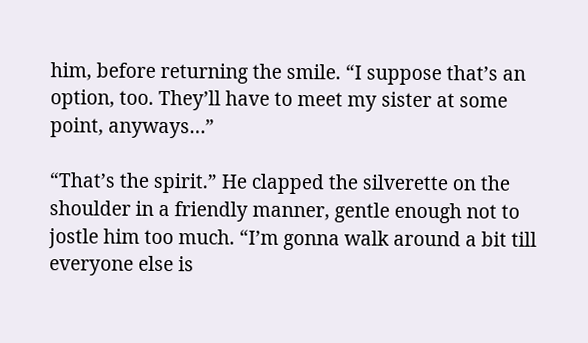him, before returning the smile. “I suppose that’s an option, too. They’ll have to meet my sister at some point, anyways…”

“That’s the spirit.” He clapped the silverette on the shoulder in a friendly manner, gentle enough not to jostle him too much. “I’m gonna walk around a bit till everyone else is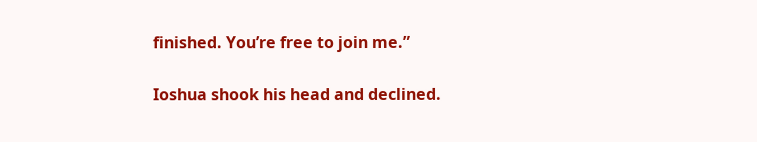finished. You’re free to join me.”

Ioshua shook his head and declined.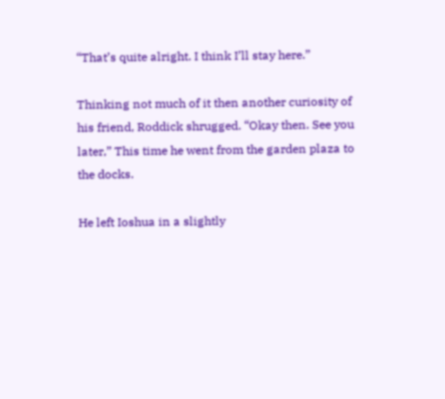“That’s quite alright. I think I’ll stay here.”

Thinking not much of it then another curiosity of his friend, Roddick shrugged. “Okay then. See you later,” This time he went from the garden plaza to the docks.

He left Ioshua in a slightly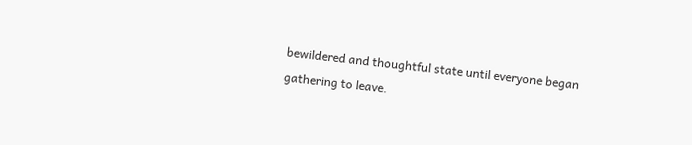bewildered and thoughtful state until everyone began gathering to leave.